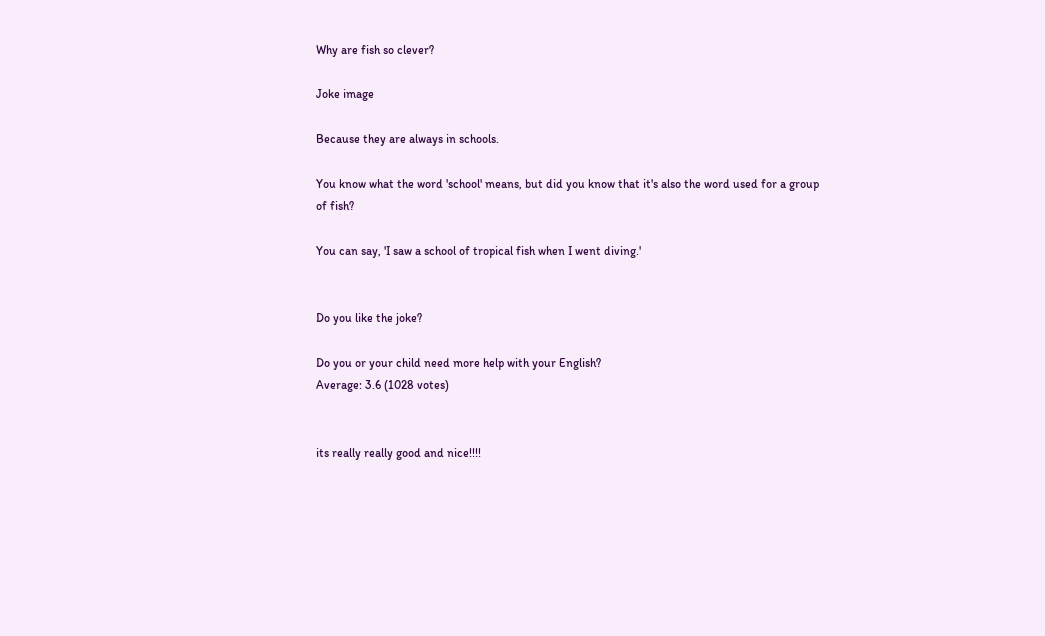Why are fish so clever?

Joke image

Because they are always in schools.

You know what the word 'school' means, but did you know that it's also the word used for a group of fish?

You can say, 'I saw a school of tropical fish when I went diving.'


Do you like the joke?

Do you or your child need more help with your English?
Average: 3.6 (1028 votes)


its really really good and nice!!!!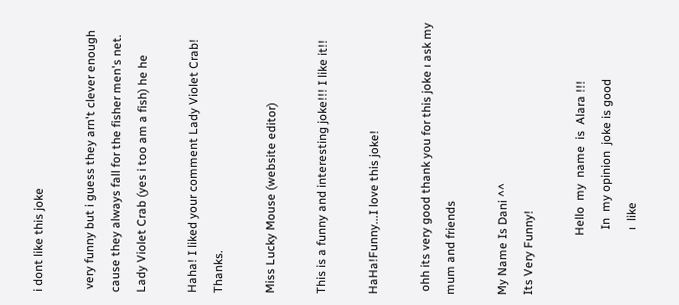i dont like this joke

 very funny but i guess they arn't clever enough cause they always fall for the fisher men's net.
Lady Violet Crab (yes i too am a fish) he he

Haha! I liked your comment Lady Violet Crab! Thanks.

Miss Lucky Mouse (website editor)

This is a funny and interesting joke!!! I like it!!

HaHa!Funny...I love this joke!

 ohh its very good thank you for this joke ı ask my mum and friends

My Name Is Dani ^^
Its Very Funny!

                    Hello  my  name  is  Alara !!!
                      In  my opinion  joke is good
                      ı  like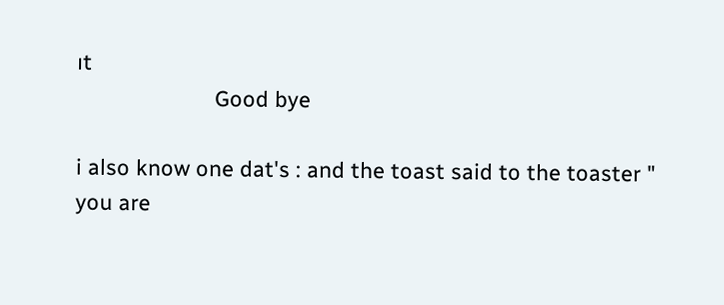ıt
                       Good bye

i also know one dat's : and the toast said to the toaster " you are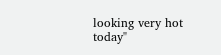looking very hot today"